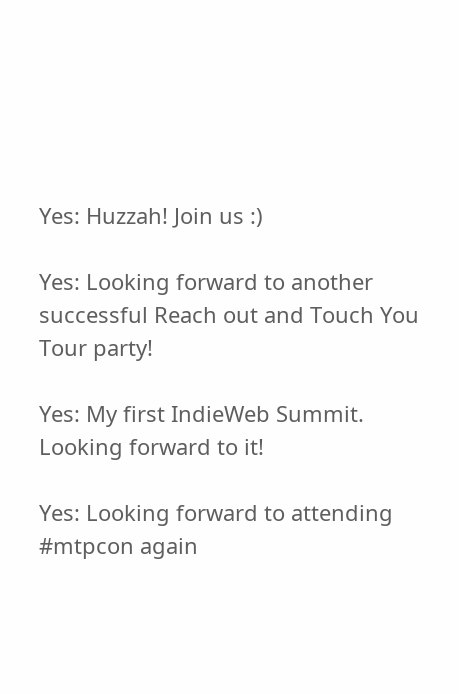Yes: Huzzah! Join us :)

Yes: Looking forward to another successful Reach out and Touch You Tour party!

Yes: My first IndieWeb Summit. Looking forward to it!

Yes: Looking forward to attending #mtpcon again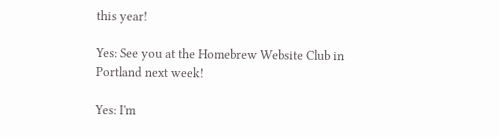this year!

Yes: See you at the Homebrew Website Club in Portland next week!

Yes: I'm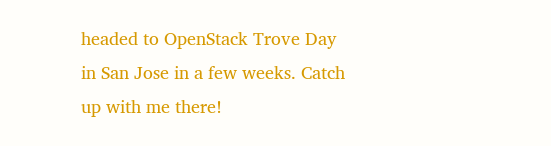headed to OpenStack Trove Day in San Jose in a few weeks. Catch up with me there!